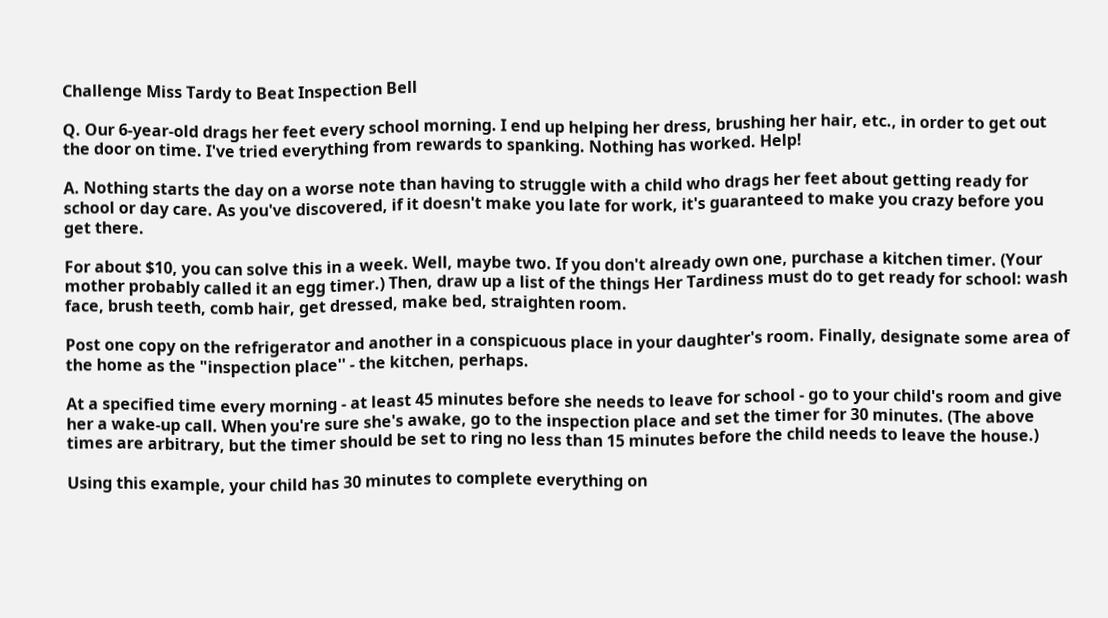Challenge Miss Tardy to Beat Inspection Bell

Q. Our 6-year-old drags her feet every school morning. I end up helping her dress, brushing her hair, etc., in order to get out the door on time. I've tried everything from rewards to spanking. Nothing has worked. Help!

A. Nothing starts the day on a worse note than having to struggle with a child who drags her feet about getting ready for school or day care. As you've discovered, if it doesn't make you late for work, it's guaranteed to make you crazy before you get there.

For about $10, you can solve this in a week. Well, maybe two. If you don't already own one, purchase a kitchen timer. (Your mother probably called it an egg timer.) Then, draw up a list of the things Her Tardiness must do to get ready for school: wash face, brush teeth, comb hair, get dressed, make bed, straighten room.

Post one copy on the refrigerator and another in a conspicuous place in your daughter's room. Finally, designate some area of the home as the "inspection place'' - the kitchen, perhaps.

At a specified time every morning - at least 45 minutes before she needs to leave for school - go to your child's room and give her a wake-up call. When you're sure she's awake, go to the inspection place and set the timer for 30 minutes. (The above times are arbitrary, but the timer should be set to ring no less than 15 minutes before the child needs to leave the house.)

Using this example, your child has 30 minutes to complete everything on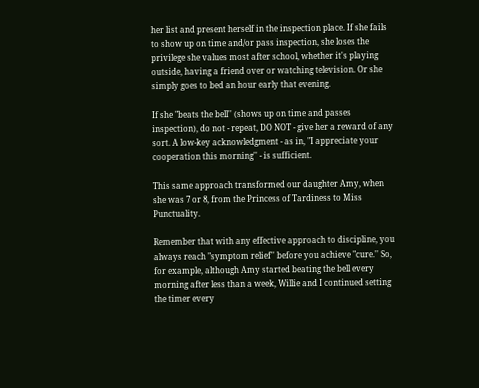her list and present herself in the inspection place. If she fails to show up on time and/or pass inspection, she loses the privilege she values most after school, whether it's playing outside, having a friend over or watching television. Or she simply goes to bed an hour early that evening.

If she "beats the bell'' (shows up on time and passes inspection), do not - repeat, DO NOT - give her a reward of any sort. A low-key acknowledgment - as in, "I appreciate your cooperation this morning'' - is sufficient.

This same approach transformed our daughter Amy, when she was 7 or 8, from the Princess of Tardiness to Miss Punctuality.

Remember that with any effective approach to discipline, you always reach "symptom relief'' before you achieve "cure.'' So, for example, although Amy started beating the bell every morning after less than a week, Willie and I continued setting the timer every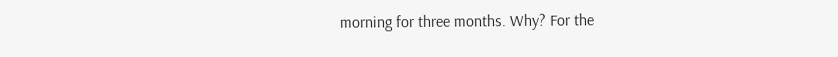morning for three months. Why? For the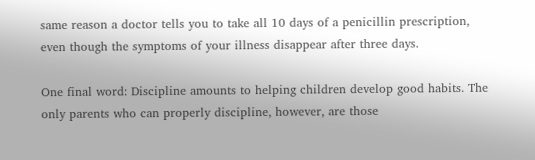same reason a doctor tells you to take all 10 days of a penicillin prescription, even though the symptoms of your illness disappear after three days.

One final word: Discipline amounts to helping children develop good habits. The only parents who can properly discipline, however, are those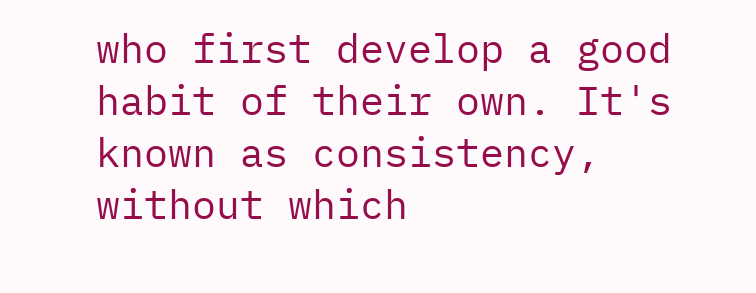who first develop a good habit of their own. It's known as consistency, without which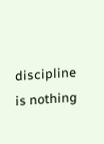discipline is nothing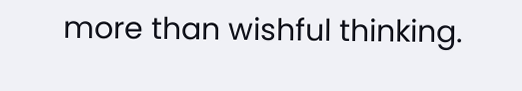more than wishful thinking.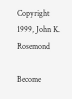Copyright 1999, John K. Rosemond

Become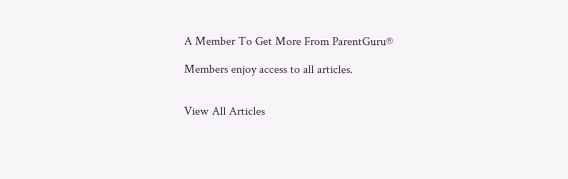A Member To Get More From ParentGuru®

Members enjoy access to all articles.


View All Articles